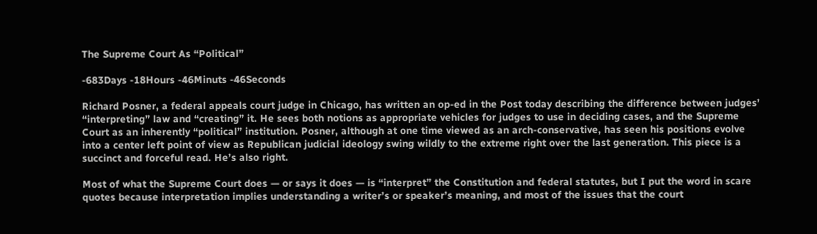The Supreme Court As “Political”

-683Days -18Hours -46Minuts -46Seconds

Richard Posner, a federal appeals court judge in Chicago, has written an op-ed in the Post today describing the difference between judges’ “interpreting” law and “creating” it. He sees both notions as appropriate vehicles for judges to use in deciding cases, and the Supreme Court as an inherently “political” institution. Posner, although at one time viewed as an arch-conservative, has seen his positions evolve into a center left point of view as Republican judicial ideology swing wildly to the extreme right over the last generation. This piece is a succinct and forceful read. He’s also right.

Most of what the Supreme Court does — or says it does — is “interpret” the Constitution and federal statutes, but I put the word in scare quotes because interpretation implies understanding a writer’s or speaker’s meaning, and most of the issues that the court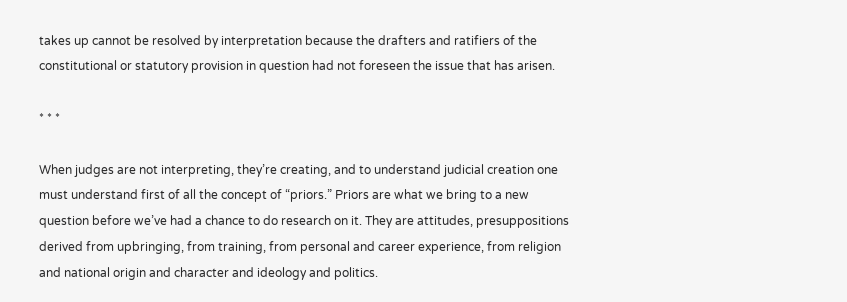takes up cannot be resolved by interpretation because the drafters and ratifiers of the constitutional or statutory provision in question had not foreseen the issue that has arisen.

* * *

When judges are not interpreting, they’re creating, and to understand judicial creation one must understand first of all the concept of “priors.” Priors are what we bring to a new question before we’ve had a chance to do research on it. They are attitudes, presuppositions derived from upbringing, from training, from personal and career experience, from religion and national origin and character and ideology and politics.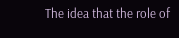The idea that the role of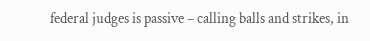federal judges is passive – calling balls and strikes, in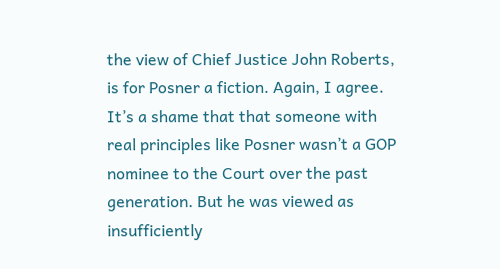the view of Chief Justice John Roberts, is for Posner a fiction. Again, I agree. It’s a shame that that someone with real principles like Posner wasn’t a GOP nominee to the Court over the past generation. But he was viewed as insufficiently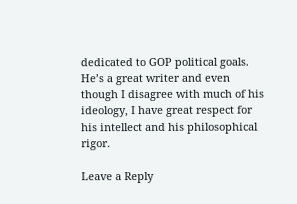dedicated to GOP political goals. He’s a great writer and even though I disagree with much of his ideology, I have great respect for his intellect and his philosophical rigor.

Leave a Reply